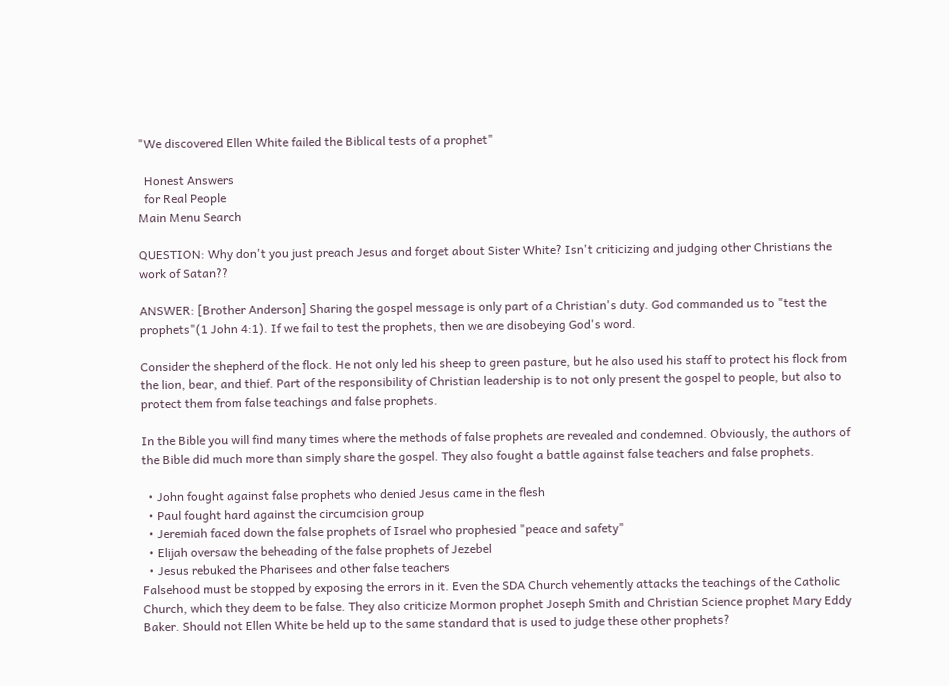"We discovered Ellen White failed the Biblical tests of a prophet"

  Honest Answers
  for Real People
Main Menu Search

QUESTION: Why don't you just preach Jesus and forget about Sister White? Isn't criticizing and judging other Christians the work of Satan??

ANSWER: [Brother Anderson] Sharing the gospel message is only part of a Christian's duty. God commanded us to "test the prophets"(1 John 4:1). If we fail to test the prophets, then we are disobeying God's word.

Consider the shepherd of the flock. He not only led his sheep to green pasture, but he also used his staff to protect his flock from the lion, bear, and thief. Part of the responsibility of Christian leadership is to not only present the gospel to people, but also to protect them from false teachings and false prophets.

In the Bible you will find many times where the methods of false prophets are revealed and condemned. Obviously, the authors of the Bible did much more than simply share the gospel. They also fought a battle against false teachers and false prophets.

  • John fought against false prophets who denied Jesus came in the flesh
  • Paul fought hard against the circumcision group
  • Jeremiah faced down the false prophets of Israel who prophesied "peace and safety"
  • Elijah oversaw the beheading of the false prophets of Jezebel
  • Jesus rebuked the Pharisees and other false teachers
Falsehood must be stopped by exposing the errors in it. Even the SDA Church vehemently attacks the teachings of the Catholic Church, which they deem to be false. They also criticize Mormon prophet Joseph Smith and Christian Science prophet Mary Eddy Baker. Should not Ellen White be held up to the same standard that is used to judge these other prophets?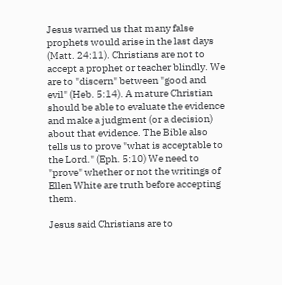Jesus warned us that many false prophets would arise in the last days (Matt. 24:11). Christians are not to accept a prophet or teacher blindly. We are to "discern" between "good and evil" (Heb. 5:14). A mature Christian should be able to evaluate the evidence and make a judgment (or a decision) about that evidence. The Bible also tells us to prove "what is acceptable to the Lord." (Eph. 5:10) We need to "prove" whether or not the writings of Ellen White are truth before accepting them.

Jesus said Christians are to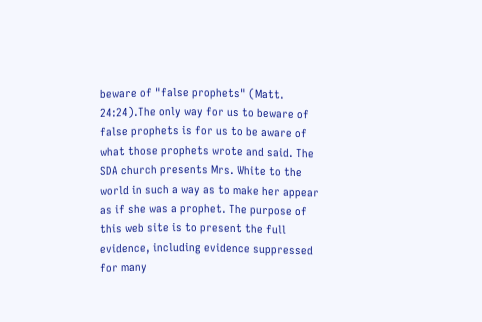beware of "false prophets" (Matt. 24:24).The only way for us to beware of false prophets is for us to be aware of what those prophets wrote and said. The SDA church presents Mrs. White to the world in such a way as to make her appear as if she was a prophet. The purpose of this web site is to present the full evidence, including evidence suppressed for many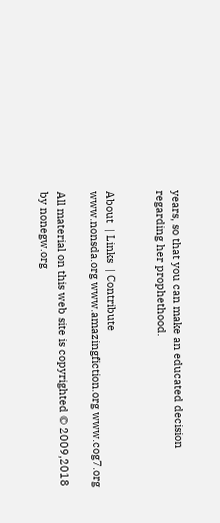years, so that you can make an educated decision regarding her prophethood.


About  | Links  | Contribute
www.nonsda.org www.amazingfiction.org www.cog7.org

All material on this web site is copyrighted © 2009,2018 by nonegw.org